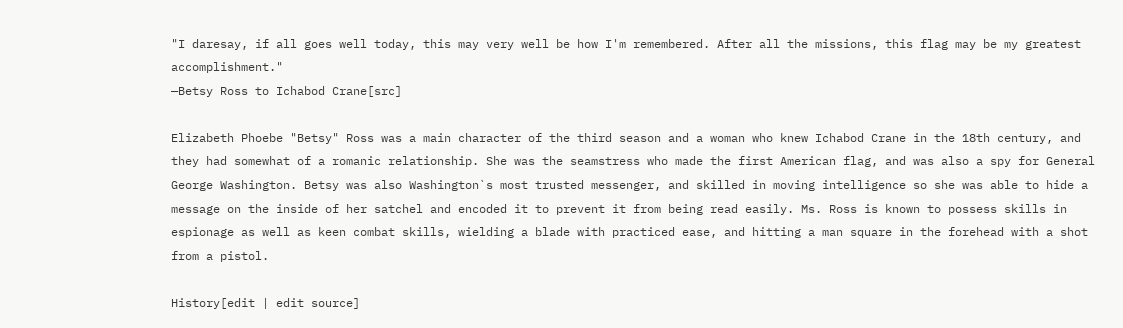"I daresay, if all goes well today, this may very well be how I'm remembered. After all the missions, this flag may be my greatest accomplishment."
—Betsy Ross to Ichabod Crane[src]

Elizabeth Phoebe "Betsy" Ross was a main character of the third season and a woman who knew Ichabod Crane in the 18th century, and they had somewhat of a romanic relationship. She was the seamstress who made the first American flag, and was also a spy for General George Washington. Betsy was also Washington`s most trusted messenger, and skilled in moving intelligence so she was able to hide a message on the inside of her satchel and encoded it to prevent it from being read easily. Ms. Ross is known to possess skills in espionage as well as keen combat skills, wielding a blade with practiced ease, and hitting a man square in the forehead with a shot from a pistol.

History[edit | edit source]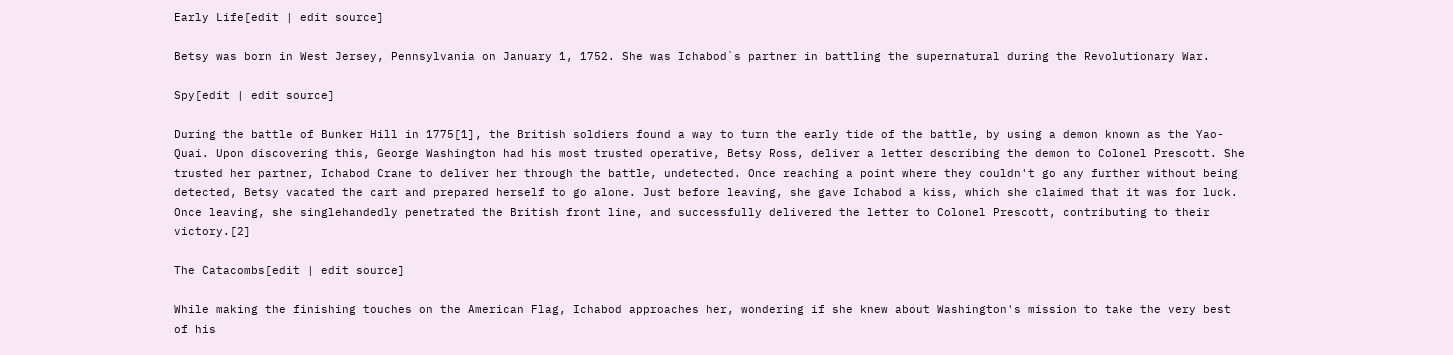Early Life[edit | edit source]

Betsy was born in West Jersey, Pennsylvania on January 1, 1752. She was Ichabod`s partner in battling the supernatural during the Revolutionary War.

Spy[edit | edit source]

During the battle of Bunker Hill in 1775[1], the British soldiers found a way to turn the early tide of the battle, by using a demon known as the Yao-Quai. Upon discovering this, George Washington had his most trusted operative, Betsy Ross, deliver a letter describing the demon to Colonel Prescott. She trusted her partner, Ichabod Crane to deliver her through the battle, undetected. Once reaching a point where they couldn't go any further without being detected, Betsy vacated the cart and prepared herself to go alone. Just before leaving, she gave Ichabod a kiss, which she claimed that it was for luck. Once leaving, she singlehandedly penetrated the British front line, and successfully delivered the letter to Colonel Prescott, contributing to their victory.[2]

The Catacombs[edit | edit source]

While making the finishing touches on the American Flag, Ichabod approaches her, wondering if she knew about Washington's mission to take the very best of his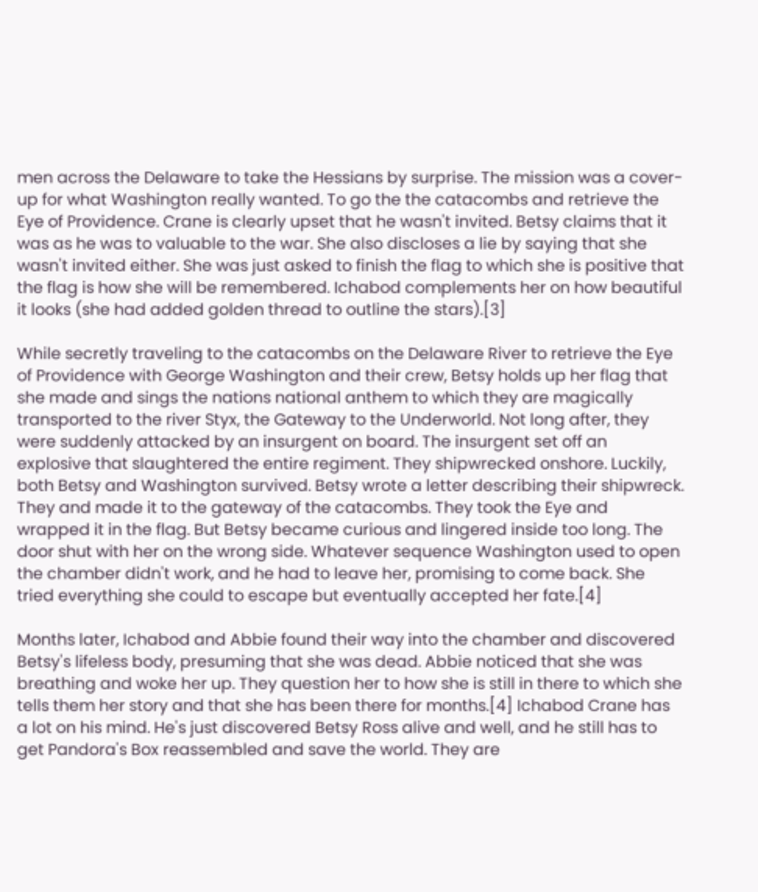men across the Delaware to take the Hessians by surprise. The mission was a cover-up for what Washington really wanted. To go the the catacombs and retrieve the Eye of Providence. Crane is clearly upset that he wasn't invited. Betsy claims that it was as he was to valuable to the war. She also discloses a lie by saying that she wasn't invited either. She was just asked to finish the flag to which she is positive that the flag is how she will be remembered. Ichabod complements her on how beautiful it looks (she had added golden thread to outline the stars).[3]

While secretly traveling to the catacombs on the Delaware River to retrieve the Eye of Providence with George Washington and their crew, Betsy holds up her flag that she made and sings the nations national anthem to which they are magically transported to the river Styx, the Gateway to the Underworld. Not long after, they were suddenly attacked by an insurgent on board. The insurgent set off an explosive that slaughtered the entire regiment. They shipwrecked onshore. Luckily, both Betsy and Washington survived. Betsy wrote a letter describing their shipwreck. They and made it to the gateway of the catacombs. They took the Eye and wrapped it in the flag. But Betsy became curious and lingered inside too long. The door shut with her on the wrong side. Whatever sequence Washington used to open the chamber didn't work, and he had to leave her, promising to come back. She tried everything she could to escape but eventually accepted her fate.[4]

Months later, Ichabod and Abbie found their way into the chamber and discovered Betsy's lifeless body, presuming that she was dead. Abbie noticed that she was breathing and woke her up. They question her to how she is still in there to which she tells them her story and that she has been there for months.[4] Ichabod Crane has a lot on his mind. He's just discovered Betsy Ross alive and well, and he still has to get Pandora's Box reassembled and save the world. They are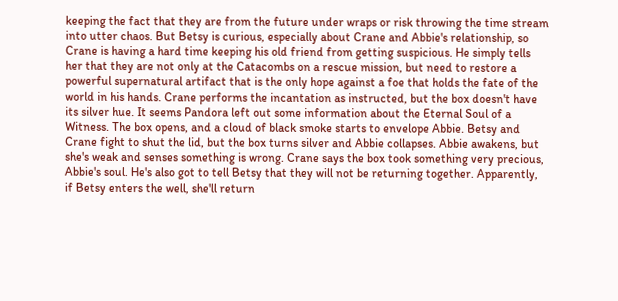keeping the fact that they are from the future under wraps or risk throwing the time stream into utter chaos. But Betsy is curious, especially about Crane and Abbie's relationship, so Crane is having a hard time keeping his old friend from getting suspicious. He simply tells her that they are not only at the Catacombs on a rescue mission, but need to restore a powerful supernatural artifact that is the only hope against a foe that holds the fate of the world in his hands. Crane performs the incantation as instructed, but the box doesn't have its silver hue. It seems Pandora left out some information about the Eternal Soul of a Witness. The box opens, and a cloud of black smoke starts to envelope Abbie. Betsy and Crane fight to shut the lid, but the box turns silver and Abbie collapses. Abbie awakens, but she's weak and senses something is wrong. Crane says the box took something very precious, Abbie's soul. He's also got to tell Betsy that they will not be returning together. Apparently, if Betsy enters the well, she'll return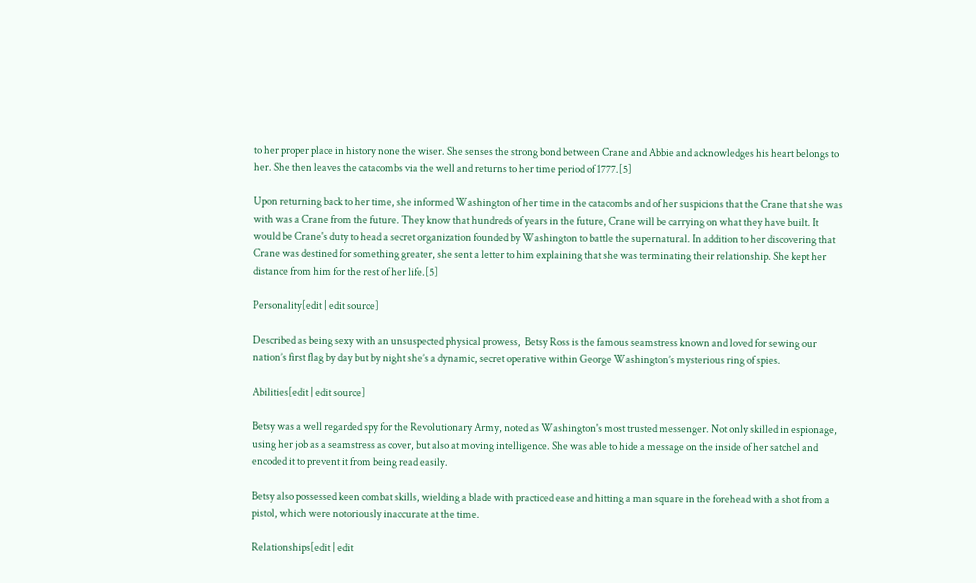to her proper place in history none the wiser. She senses the strong bond between Crane and Abbie and acknowledges his heart belongs to her. She then leaves the catacombs via the well and returns to her time period of 1777.[5]

Upon returning back to her time, she informed Washington of her time in the catacombs and of her suspicions that the Crane that she was with was a Crane from the future. They know that hundreds of years in the future, Crane will be carrying on what they have built. It would be Crane's duty to head a secret organization founded by Washington to battle the supernatural. In addition to her discovering that Crane was destined for something greater, she sent a letter to him explaining that she was terminating their relationship. She kept her distance from him for the rest of her life.[5]

Personality[edit | edit source]

Described as being sexy with an unsuspected physical prowess,  Betsy Ross is the famous seamstress known and loved for sewing our nation’s first flag by day but by night she’s a dynamic, secret operative within George Washington’s mysterious ring of spies.

Abilities[edit | edit source]

Betsy was a well regarded spy for the Revolutionary Army, noted as Washington's most trusted messenger. Not only skilled in espionage, using her job as a seamstress as cover, but also at moving intelligence. She was able to hide a message on the inside of her satchel and encoded it to prevent it from being read easily.

Betsy also possessed keen combat skills, wielding a blade with practiced ease and hitting a man square in the forehead with a shot from a pistol, which were notoriously inaccurate at the time.

Relationships[edit | edit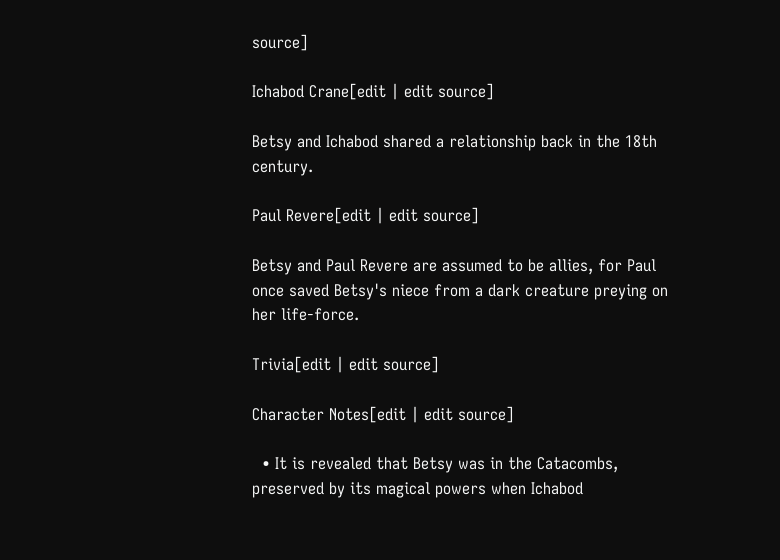source]

Ichabod Crane[edit | edit source]

Betsy and Ichabod shared a relationship back in the 18th century.

Paul Revere[edit | edit source]

Betsy and Paul Revere are assumed to be allies, for Paul once saved Betsy's niece from a dark creature preying on her life-force.

Trivia[edit | edit source]

Character Notes[edit | edit source]

  • It is revealed that Betsy was in the Catacombs, preserved by its magical powers when Ichabod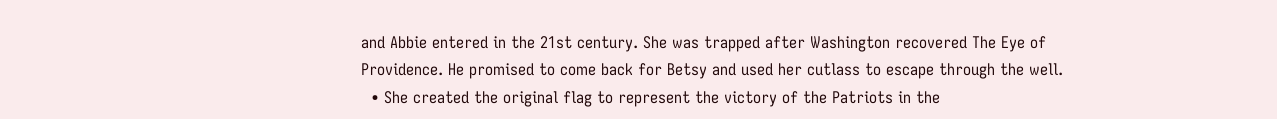and Abbie entered in the 21st century. She was trapped after Washington recovered The Eye of Providence. He promised to come back for Betsy and used her cutlass to escape through the well.
  • She created the original flag to represent the victory of the Patriots in the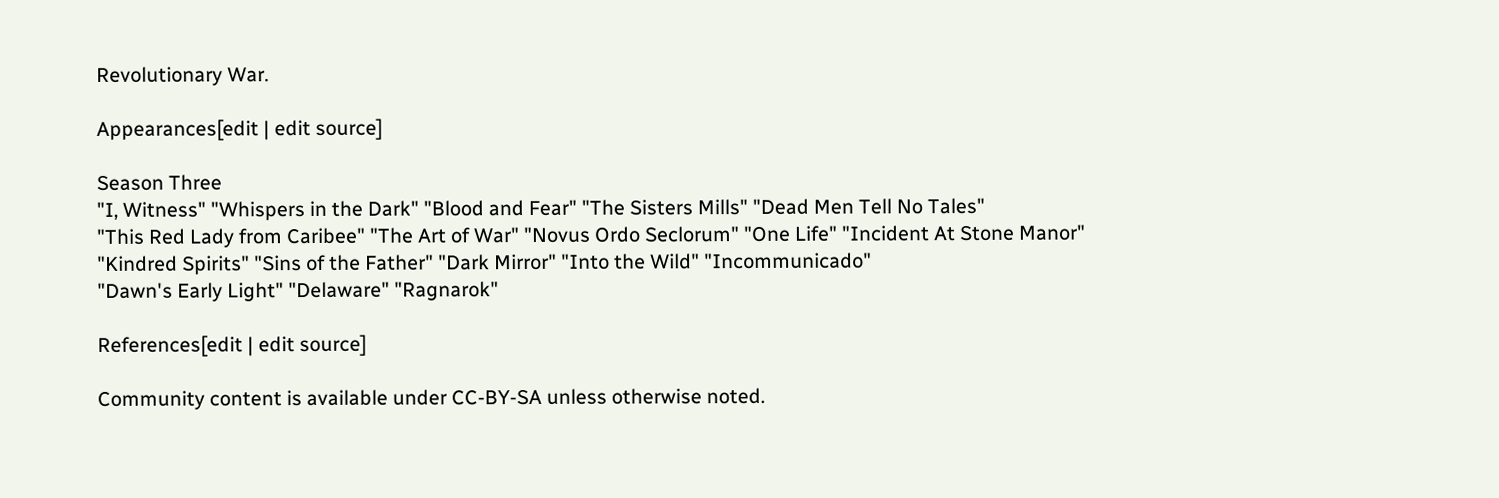Revolutionary War.

Appearances[edit | edit source]

Season Three
"I, Witness" "Whispers in the Dark" "Blood and Fear" "The Sisters Mills" "Dead Men Tell No Tales"
"This Red Lady from Caribee" "The Art of War" "Novus Ordo Seclorum" "One Life" "Incident At Stone Manor"
"Kindred Spirits" "Sins of the Father" "Dark Mirror" "Into the Wild" "Incommunicado"
"Dawn's Early Light" "Delaware" "Ragnarok"

References[edit | edit source]

Community content is available under CC-BY-SA unless otherwise noted.